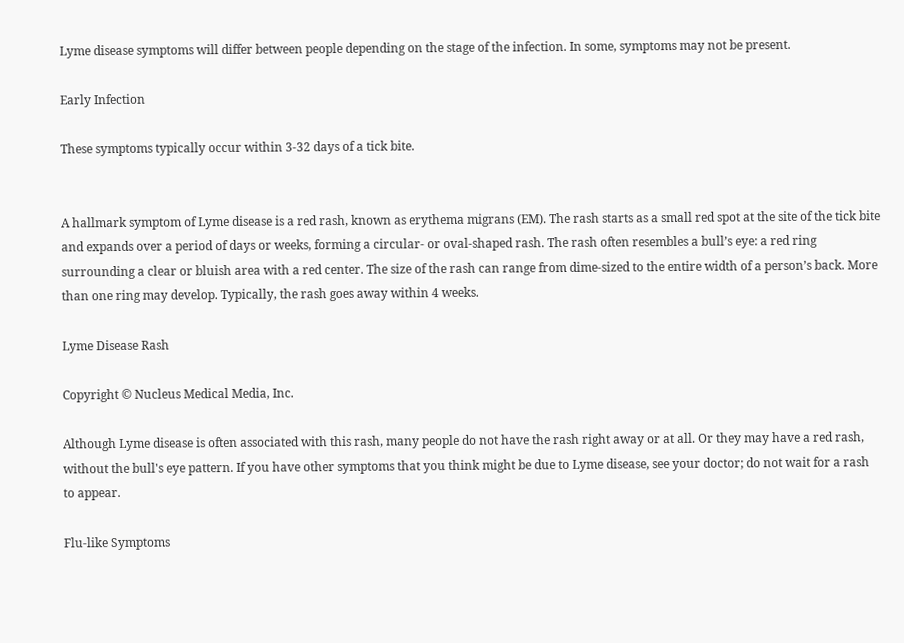Lyme disease symptoms will differ between people depending on the stage of the infection. In some, symptoms may not be present.

Early Infection

These symptoms typically occur within 3-32 days of a tick bite.


A hallmark symptom of Lyme disease is a red rash, known as erythema migrans (EM). The rash starts as a small red spot at the site of the tick bite and expands over a period of days or weeks, forming a circular- or oval-shaped rash. The rash often resembles a bull’s eye: a red ring surrounding a clear or bluish area with a red center. The size of the rash can range from dime-sized to the entire width of a person’s back. More than one ring may develop. Typically, the rash goes away within 4 weeks.

Lyme Disease Rash

Copyright © Nucleus Medical Media, Inc.

Although Lyme disease is often associated with this rash, many people do not have the rash right away or at all. Or they may have a red rash, without the bull's eye pattern. If you have other symptoms that you think might be due to Lyme disease, see your doctor; do not wait for a rash to appear.

Flu-like Symptoms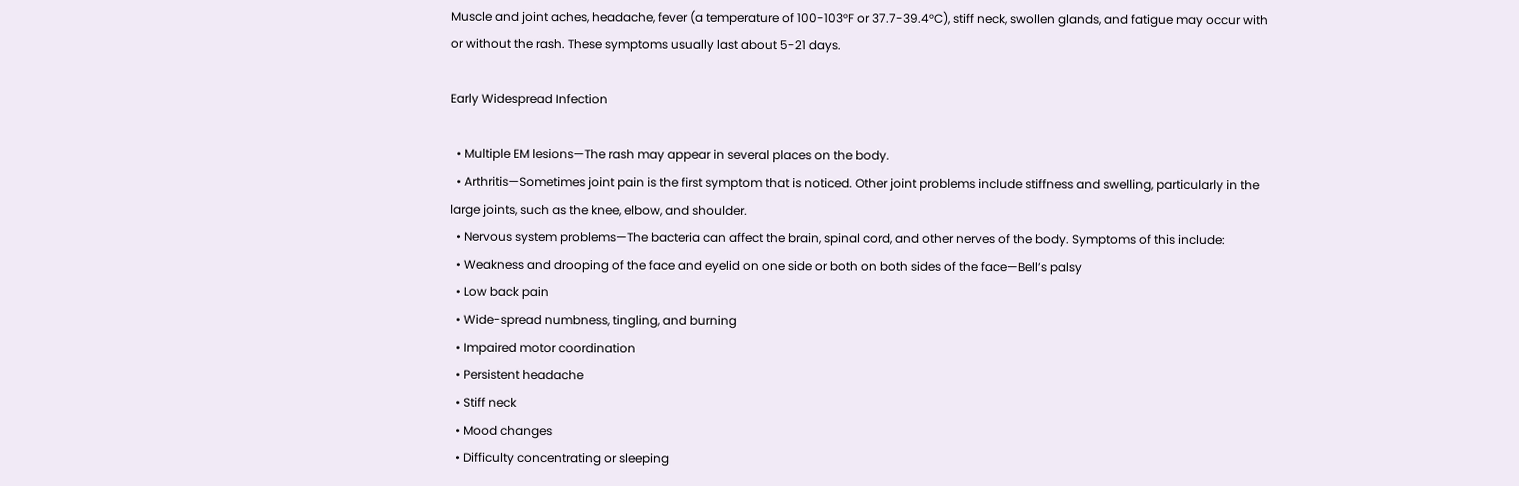Muscle and joint aches, headache, fever (a temperature of 100-103°F or 37.7-39.4°C), stiff neck, swollen glands, and fatigue may occur with or without the rash. These symptoms usually last about 5-21 days.

Early Widespread Infection

  • Multiple EM lesions—The rash may appear in several places on the body.
  • Arthritis—Sometimes joint pain is the first symptom that is noticed. Other joint problems include stiffness and swelling, particularly in the large joints, such as the knee, elbow, and shoulder.
  • Nervous system problems—The bacteria can affect the brain, spinal cord, and other nerves of the body. Symptoms of this include:
  • Weakness and drooping of the face and eyelid on one side or both on both sides of the face—Bell’s palsy
  • Low back pain
  • Wide-spread numbness, tingling, and burning
  • Impaired motor coordination
  • Persistent headache
  • Stiff neck
  • Mood changes
  • Difficulty concentrating or sleeping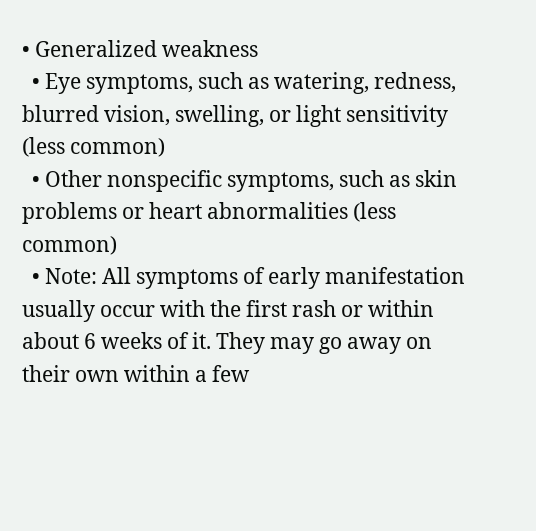• Generalized weakness
  • Eye symptoms, such as watering, redness, blurred vision, swelling, or light sensitivity (less common)
  • Other nonspecific symptoms, such as skin problems or heart abnormalities (less common)
  • Note: All symptoms of early manifestation usually occur with the first rash or within about 6 weeks of it. They may go away on their own within a few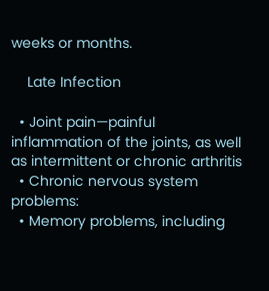weeks or months.

    Late Infection

  • Joint pain—painful inflammation of the joints, as well as intermittent or chronic arthritis
  • Chronic nervous system problems:
  • Memory problems, including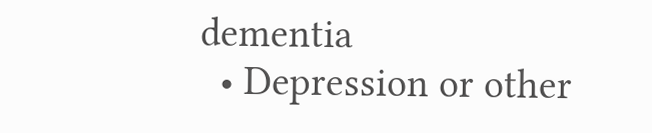dementia
  • Depression or other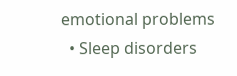emotional problems
  • Sleep disorders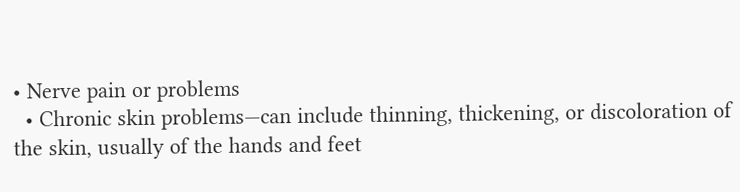• Nerve pain or problems
  • Chronic skin problems—can include thinning, thickening, or discoloration of the skin, usually of the hands and feet